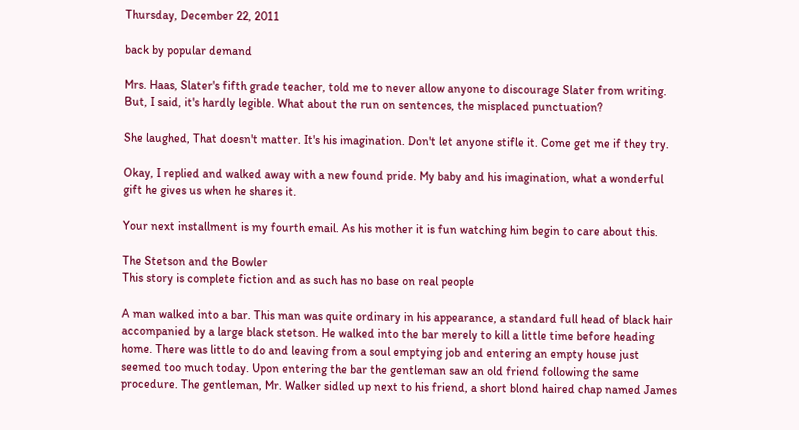Thursday, December 22, 2011

back by popular demand

Mrs. Haas, Slater's fifth grade teacher, told me to never allow anyone to discourage Slater from writing. But, I said, it's hardly legible. What about the run on sentences, the misplaced punctuation?

She laughed, That doesn't matter. It's his imagination. Don't let anyone stifle it. Come get me if they try.

Okay, I replied and walked away with a new found pride. My baby and his imagination, what a wonderful gift he gives us when he shares it.

Your next installment is my fourth email. As his mother it is fun watching him begin to care about this.

The Stetson and the Bowler
This story is complete fiction and as such has no base on real people

A man walked into a bar. This man was quite ordinary in his appearance, a standard full head of black hair accompanied by a large black stetson. He walked into the bar merely to kill a little time before heading home. There was little to do and leaving from a soul emptying job and entering an empty house just seemed too much today. Upon entering the bar the gentleman saw an old friend following the same procedure. The gentleman, Mr. Walker sidled up next to his friend, a short blond haired chap named James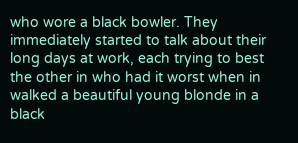who wore a black bowler. They immediately started to talk about their long days at work, each trying to best the other in who had it worst when in walked a beautiful young blonde in a black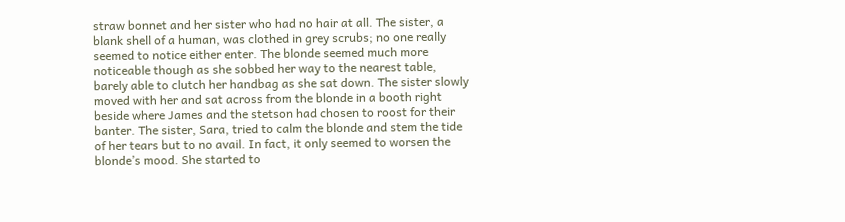straw bonnet and her sister who had no hair at all. The sister, a blank shell of a human, was clothed in grey scrubs; no one really seemed to notice either enter. The blonde seemed much more noticeable though as she sobbed her way to the nearest table, barely able to clutch her handbag as she sat down. The sister slowly moved with her and sat across from the blonde in a booth right beside where James and the stetson had chosen to roost for their banter. The sister, Sara, tried to calm the blonde and stem the tide of her tears but to no avail. In fact, it only seemed to worsen the blonde’s mood. She started to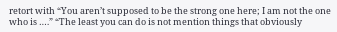retort with “You aren’t supposed to be the strong one here; I am not the one who is ….” “The least you can do is not mention things that obviously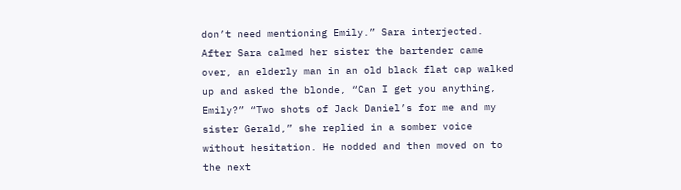don’t need mentioning Emily.” Sara interjected. After Sara calmed her sister the bartender came over, an elderly man in an old black flat cap walked up and asked the blonde, “Can I get you anything, Emily?” “Two shots of Jack Daniel’s for me and my sister Gerald,” she replied in a somber voice without hesitation. He nodded and then moved on to the next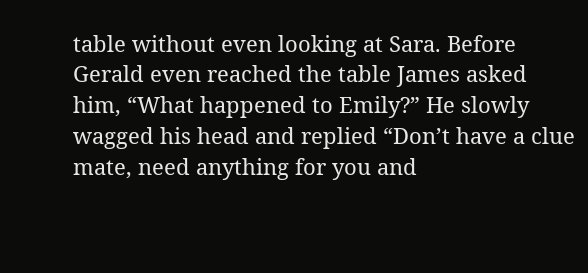table without even looking at Sara. Before Gerald even reached the table James asked him, “What happened to Emily?” He slowly wagged his head and replied “Don’t have a clue mate, need anything for you and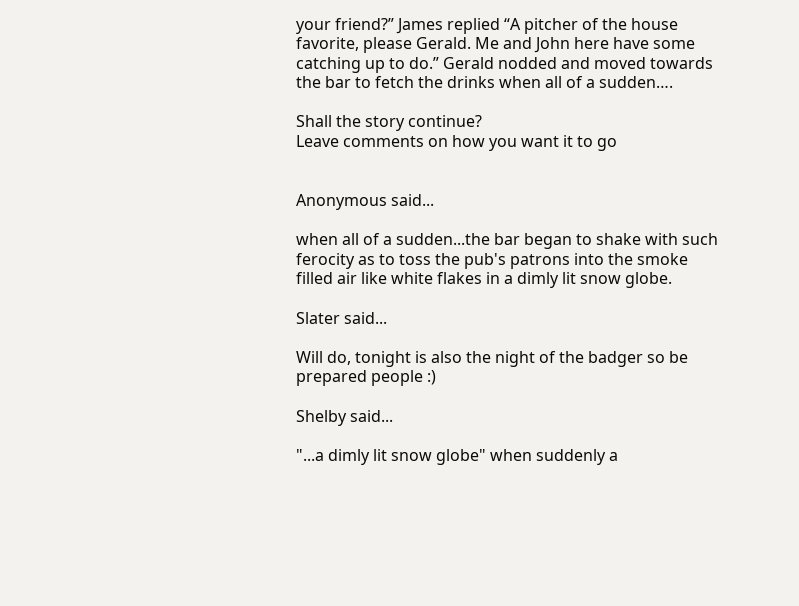your friend?” James replied “A pitcher of the house favorite, please Gerald. Me and John here have some catching up to do.” Gerald nodded and moved towards the bar to fetch the drinks when all of a sudden….

Shall the story continue?
Leave comments on how you want it to go


Anonymous said...

when all of a sudden...the bar began to shake with such ferocity as to toss the pub's patrons into the smoke filled air like white flakes in a dimly lit snow globe.

Slater said...

Will do, tonight is also the night of the badger so be prepared people :)

Shelby said...

"...a dimly lit snow globe" when suddenly a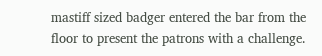mastiff sized badger entered the bar from the floor to present the patrons with a challenge.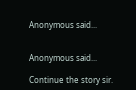Anonymous said...


Anonymous said...

Continue the story sir.